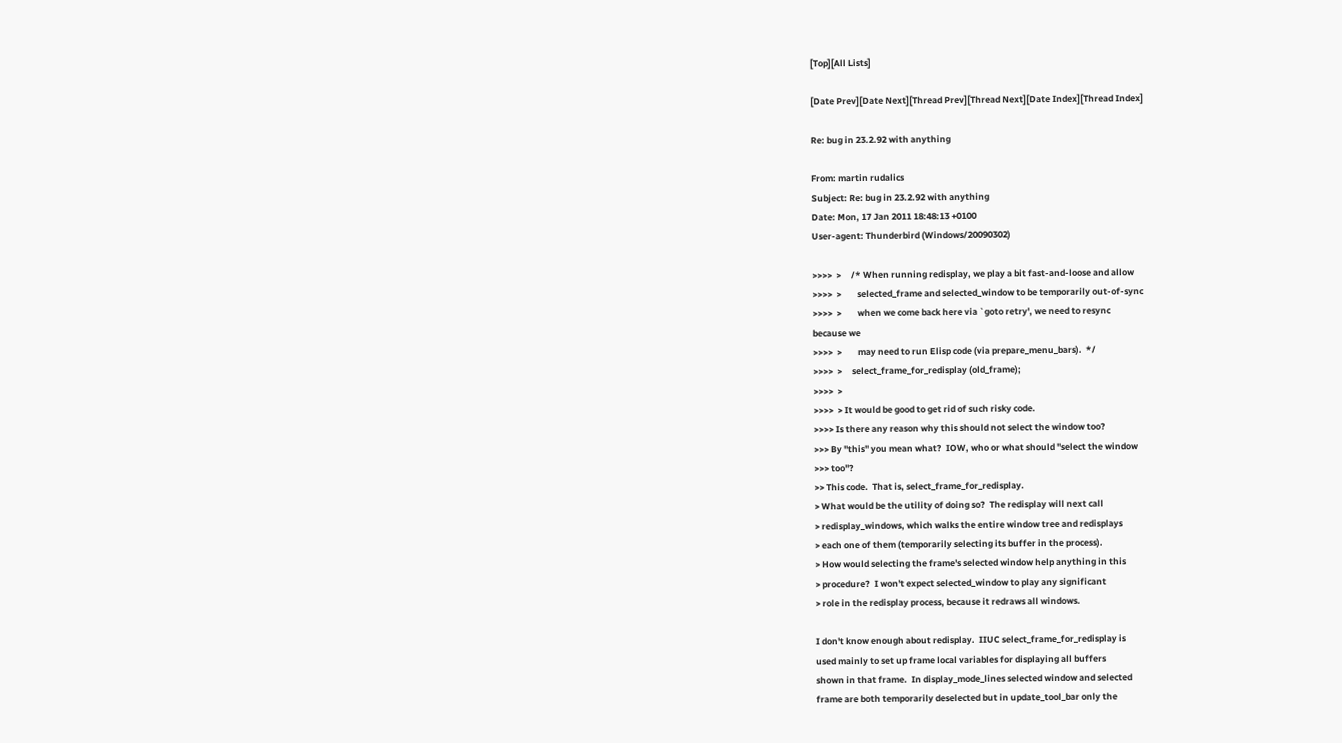[Top][All Lists]

[Date Prev][Date Next][Thread Prev][Thread Next][Date Index][Thread Index]

Re: bug in 23.2.92 with anything

From: martin rudalics
Subject: Re: bug in 23.2.92 with anything
Date: Mon, 17 Jan 2011 18:48:13 +0100
User-agent: Thunderbird (Windows/20090302)

>>>>  >     /* When running redisplay, we play a bit fast-and-loose and allow
>>>>  >        selected_frame and selected_window to be temporarily out-of-sync
>>>>  >        when we come back here via `goto retry', we need to resync
because we
>>>>  >        may need to run Elisp code (via prepare_menu_bars).  */
>>>>  >     select_frame_for_redisplay (old_frame);
>>>>  >
>>>>  > It would be good to get rid of such risky code.
>>>> Is there any reason why this should not select the window too?
>>> By "this" you mean what?  IOW, who or what should "select the window
>>> too"?
>> This code.  That is, select_frame_for_redisplay.
> What would be the utility of doing so?  The redisplay will next call
> redisplay_windows, which walks the entire window tree and redisplays
> each one of them (temporarily selecting its buffer in the process).
> How would selecting the frame's selected window help anything in this
> procedure?  I won't expect selected_window to play any significant
> role in the redisplay process, because it redraws all windows.

I don't know enough about redisplay.  IIUC select_frame_for_redisplay is
used mainly to set up frame local variables for displaying all buffers
shown in that frame.  In display_mode_lines selected window and selected
frame are both temporarily deselected but in update_tool_bar only the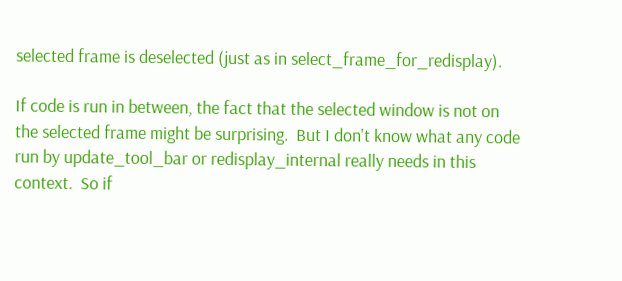selected frame is deselected (just as in select_frame_for_redisplay).

If code is run in between, the fact that the selected window is not on
the selected frame might be surprising.  But I don't know what any code
run by update_tool_bar or redisplay_internal really needs in this
context.  So if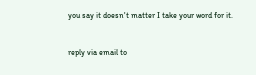you say it doesn't matter I take your word for it.


reply via email to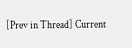[Prev in Thread] Current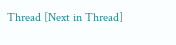Thread [Next in Thread]